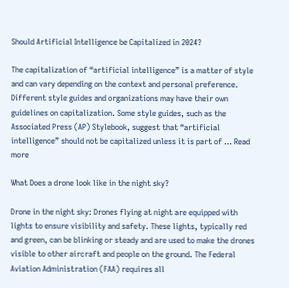Should Artificial Intelligence be Capitalized in 2024?

The capitalization of “artificial intelligence” is a matter of style and can vary depending on the context and personal preference. Different style guides and organizations may have their own guidelines on capitalization. Some style guides, such as the Associated Press (AP) Stylebook, suggest that “artificial intelligence” should not be capitalized unless it is part of … Read more

What Does a drone look like in the night sky?

Drone in the night sky: Drones flying at night are equipped with lights to ensure visibility and safety. These lights, typically red and green, can be blinking or steady and are used to make the drones visible to other aircraft and people on the ground. The Federal Aviation Administration (FAA) requires all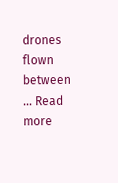drones flown between … Read more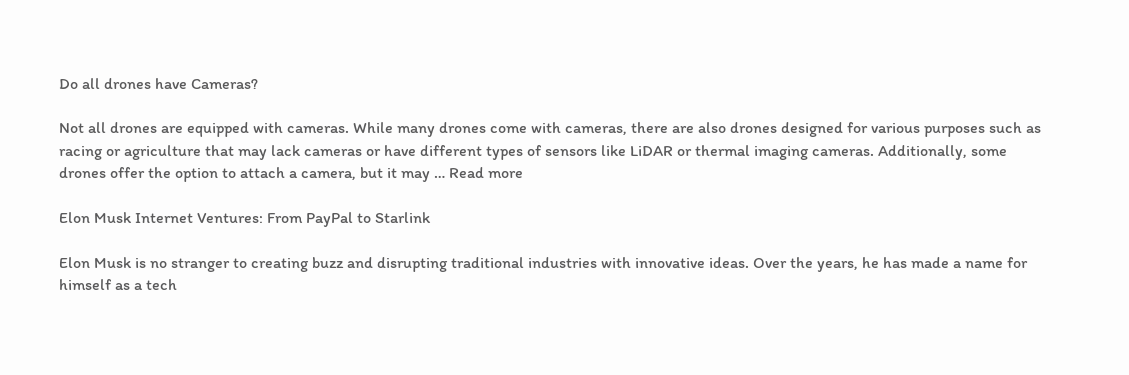Do all drones have Cameras?

Not all drones are equipped with cameras. While many drones come with cameras, there are also drones designed for various purposes such as racing or agriculture that may lack cameras or have different types of sensors like LiDAR or thermal imaging cameras. Additionally, some drones offer the option to attach a camera, but it may … Read more

Elon Musk Internet Ventures: From PayPal to Starlink

Elon Musk is no stranger to creating buzz and disrupting traditional industries with innovative ideas. Over the years, he has made a name for himself as a tech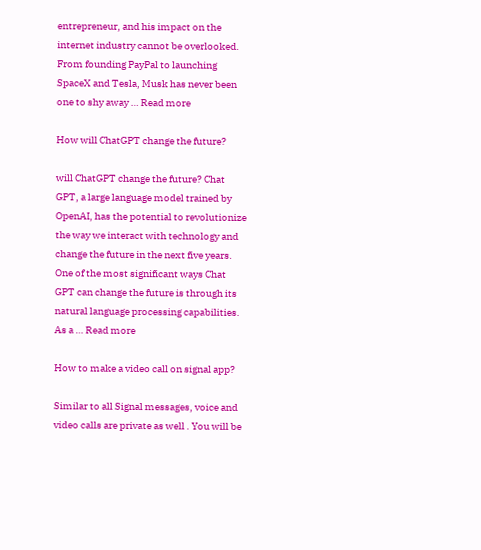entrepreneur, and his impact on the internet industry cannot be overlooked. From founding PayPal to launching SpaceX and Tesla, Musk has never been one to shy away … Read more

How will ChatGPT change the future?

will ChatGPT change the future? Chat GPT, a large language model trained by OpenAI, has the potential to revolutionize the way we interact with technology and change the future in the next five years. One of the most significant ways Chat GPT can change the future is through its natural language processing capabilities. As a … Read more

How to make a video call on signal app?

Similar to all Signal messages, voice and video calls are private as well . You will be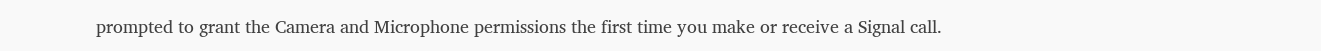prompted to grant the Camera and Microphone permissions the first time you make or receive a Signal call.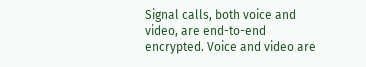Signal calls, both voice and video, are end-to-end encrypted. Voice and video are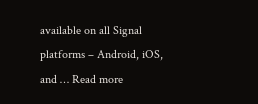available on all Signal platforms – Android, iOS, and … Read more